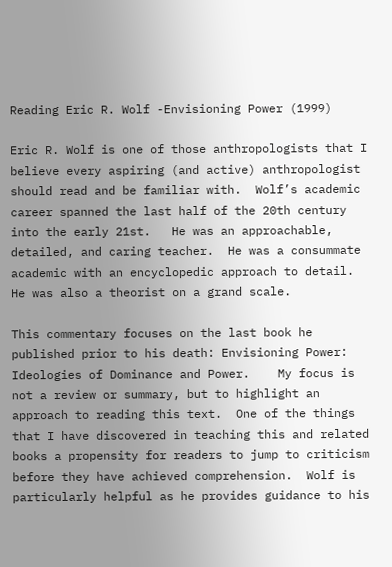Reading Eric R. Wolf -Envisioning Power (1999)

Eric R. Wolf is one of those anthropologists that I believe every aspiring (and active) anthropologist should read and be familiar with.  Wolf’s academic career spanned the last half of the 20th century into the early 21st.   He was an approachable, detailed, and caring teacher.  He was a consummate academic with an encyclopedic approach to detail.  He was also a theorist on a grand scale.

This commentary focuses on the last book he published prior to his death: Envisioning Power: Ideologies of Dominance and Power.    My focus is not a review or summary, but to highlight an approach to reading this text.  One of the things that I have discovered in teaching this and related books a propensity for readers to jump to criticism before they have achieved comprehension.  Wolf is particularly helpful as he provides guidance to his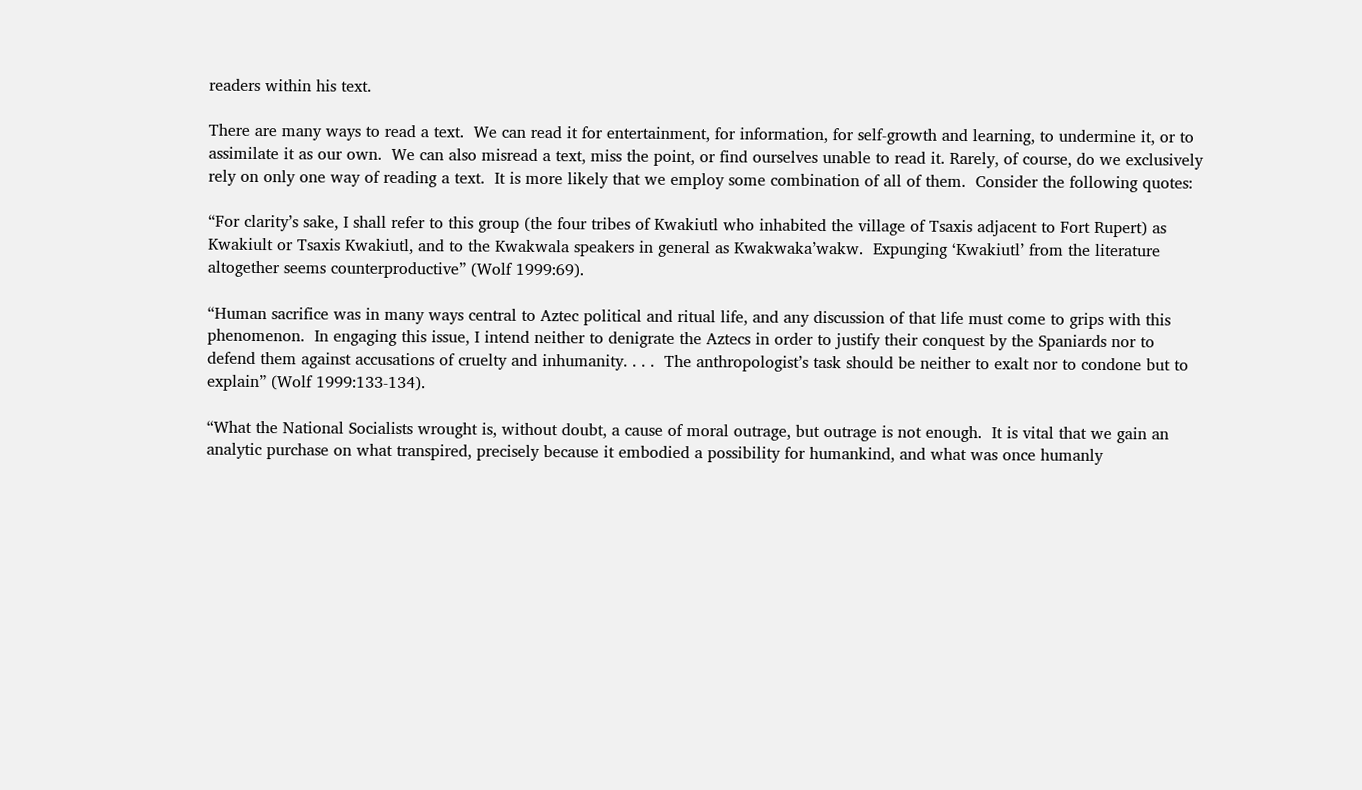readers within his text.

There are many ways to read a text.  We can read it for entertainment, for information, for self-growth and learning, to undermine it, or to assimilate it as our own.  We can also misread a text, miss the point, or find ourselves unable to read it. Rarely, of course, do we exclusively rely on only one way of reading a text.  It is more likely that we employ some combination of all of them.  Consider the following quotes:

“For clarity’s sake, I shall refer to this group (the four tribes of Kwakiutl who inhabited the village of Tsaxis adjacent to Fort Rupert) as Kwakiult or Tsaxis Kwakiutl, and to the Kwakwala speakers in general as Kwakwaka’wakw.  Expunging ‘Kwakiutl’ from the literature altogether seems counterproductive” (Wolf 1999:69).

“Human sacrifice was in many ways central to Aztec political and ritual life, and any discussion of that life must come to grips with this phenomenon.  In engaging this issue, I intend neither to denigrate the Aztecs in order to justify their conquest by the Spaniards nor to defend them against accusations of cruelty and inhumanity. . . .  The anthropologist’s task should be neither to exalt nor to condone but to explain” (Wolf 1999:133-134).

“What the National Socialists wrought is, without doubt, a cause of moral outrage, but outrage is not enough.  It is vital that we gain an analytic purchase on what transpired, precisely because it embodied a possibility for humankind, and what was once humanly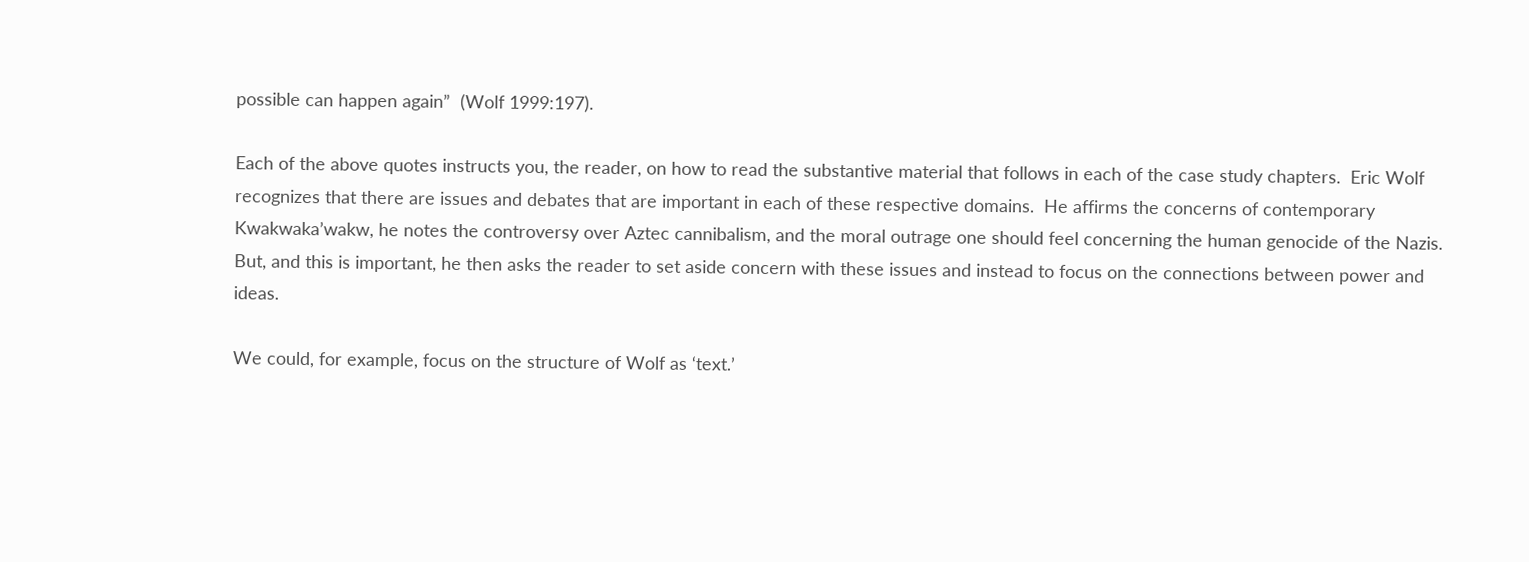possible can happen again”  (Wolf 1999:197).

Each of the above quotes instructs you, the reader, on how to read the substantive material that follows in each of the case study chapters.  Eric Wolf recognizes that there are issues and debates that are important in each of these respective domains.  He affirms the concerns of contemporary Kwakwaka’wakw, he notes the controversy over Aztec cannibalism, and the moral outrage one should feel concerning the human genocide of the Nazis.  But, and this is important, he then asks the reader to set aside concern with these issues and instead to focus on the connections between power and ideas.

We could, for example, focus on the structure of Wolf as ‘text.’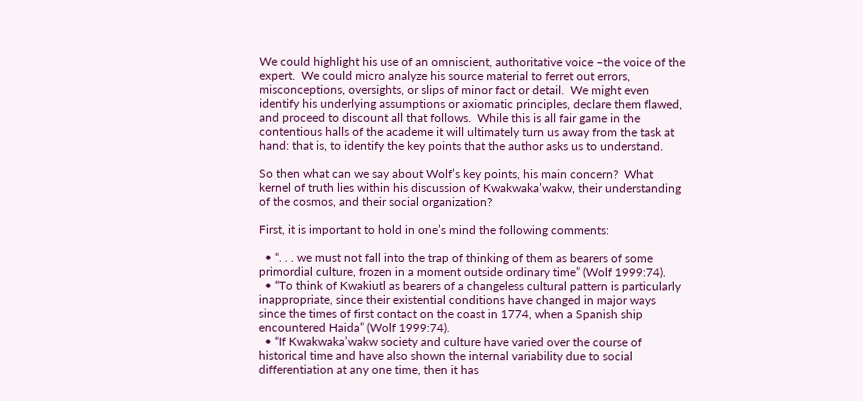We could highlight his use of an omniscient, authoritative voice –the voice of the expert.  We could micro analyze his source material to ferret out errors, misconceptions, oversights, or slips of minor fact or detail.  We might even identify his underlying assumptions or axiomatic principles, declare them flawed, and proceed to discount all that follows.  While this is all fair game in the contentious halls of the academe it will ultimately turn us away from the task at hand: that is, to identify the key points that the author asks us to understand.

So then what can we say about Wolf’s key points, his main concern?  What kernel of truth lies within his discussion of Kwakwaka’wakw, their understanding of the cosmos, and their social organization?

First, it is important to hold in one’s mind the following comments:

  • “. . . we must not fall into the trap of thinking of them as bearers of some primordial culture, frozen in a moment outside ordinary time” (Wolf 1999:74).
  • “To think of Kwakiutl as bearers of a changeless cultural pattern is particularly inappropriate, since their existential conditions have changed in major ways since the times of first contact on the coast in 1774, when a Spanish ship encountered Haida” (Wolf 1999:74).
  • “If Kwakwaka’wakw society and culture have varied over the course of historical time and have also shown the internal variability due to social differentiation at any one time, then it has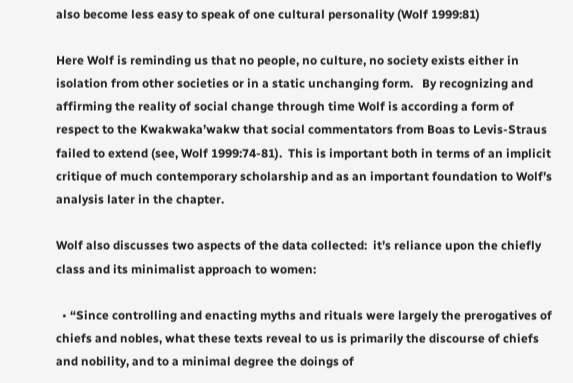also become less easy to speak of one cultural personality (Wolf 1999:81)

Here Wolf is reminding us that no people, no culture, no society exists either in isolation from other societies or in a static unchanging form.   By recognizing and affirming the reality of social change through time Wolf is according a form of respect to the Kwakwaka’wakw that social commentators from Boas to Levis-Straus failed to extend (see, Wolf 1999:74-81).  This is important both in terms of an implicit critique of much contemporary scholarship and as an important foundation to Wolf’s analysis later in the chapter.

Wolf also discusses two aspects of the data collected:  it’s reliance upon the chiefly class and its minimalist approach to women:

  • “Since controlling and enacting myths and rituals were largely the prerogatives of chiefs and nobles, what these texts reveal to us is primarily the discourse of chiefs and nobility, and to a minimal degree the doings of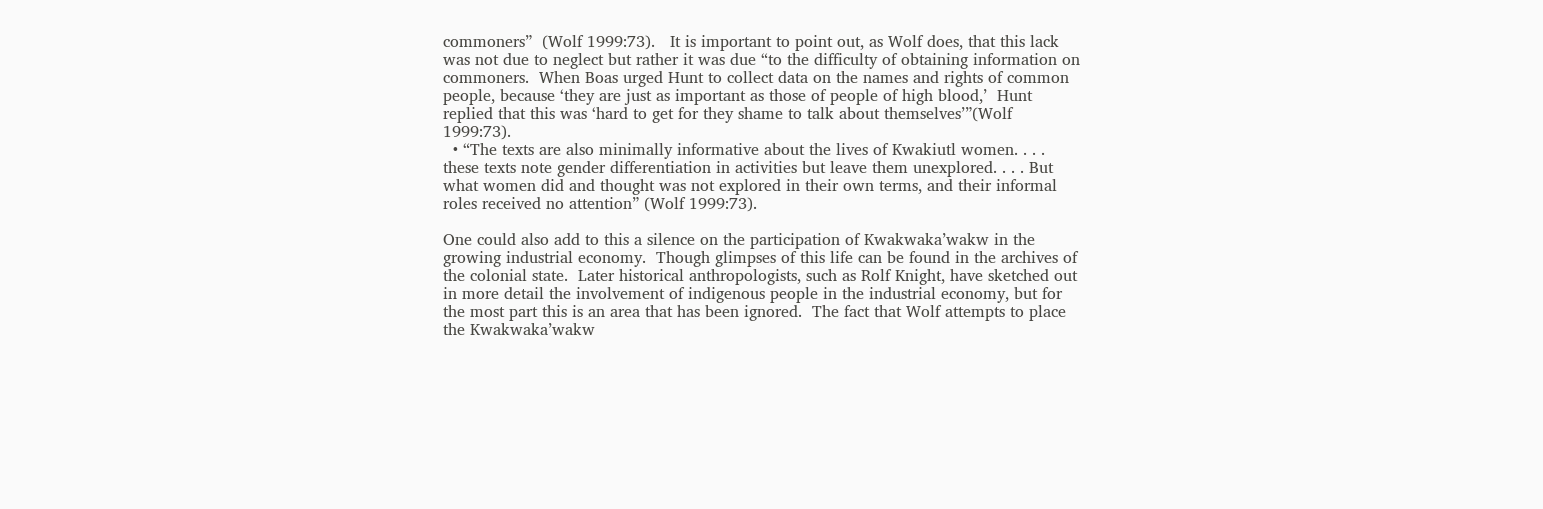commoners”  (Wolf 1999:73).   It is important to point out, as Wolf does, that this lack was not due to neglect but rather it was due “to the difficulty of obtaining information on commoners.  When Boas urged Hunt to collect data on the names and rights of common people, because ‘they are just as important as those of people of high blood,’  Hunt replied that this was ‘hard to get for they shame to talk about themselves’”(Wolf 1999:73).
  • “The texts are also minimally informative about the lives of Kwakiutl women. . . . these texts note gender differentiation in activities but leave them unexplored. . . . But what women did and thought was not explored in their own terms, and their informal roles received no attention” (Wolf 1999:73).

One could also add to this a silence on the participation of Kwakwaka’wakw in the growing industrial economy.  Though glimpses of this life can be found in the archives of the colonial state.  Later historical anthropologists, such as Rolf Knight, have sketched out in more detail the involvement of indigenous people in the industrial economy, but for the most part this is an area that has been ignored.  The fact that Wolf attempts to place the Kwakwaka’wakw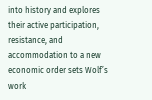into history and explores their active participation, resistance, and  accommodation to a new economic order sets Wolf’s work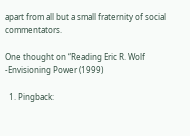apart from all but a small fraternity of social commentators.

One thought on “Reading Eric R. Wolf -Envisioning Power (1999)

  1. Pingback: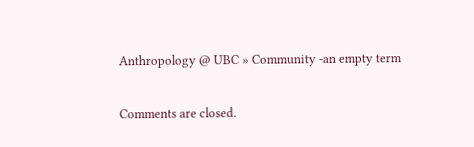Anthropology @ UBC » Community -an empty term

Comments are closed.